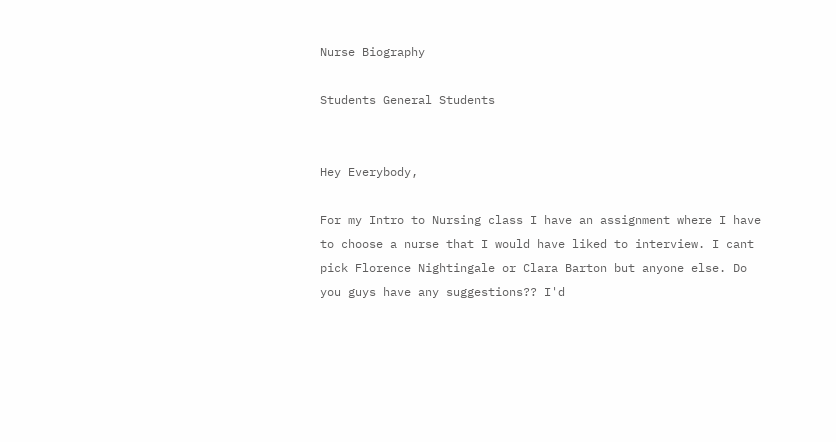Nurse Biography

Students General Students


Hey Everybody,

For my Intro to Nursing class I have an assignment where I have to choose a nurse that I would have liked to interview. I cant pick Florence Nightingale or Clara Barton but anyone else. Do you guys have any suggestions?? I'd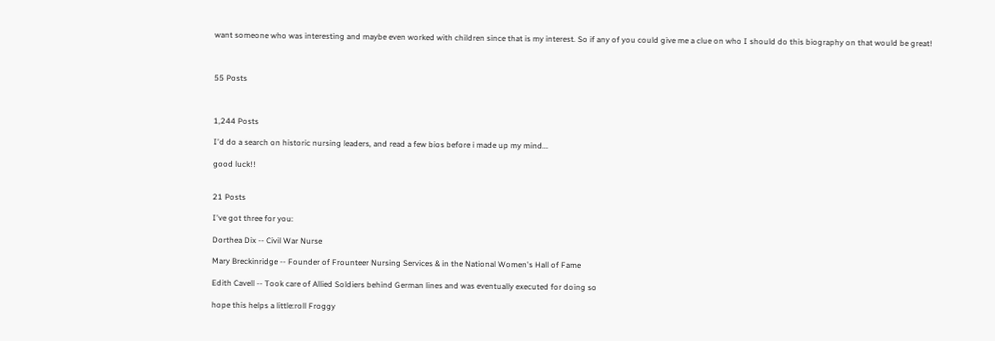want someone who was interesting and maybe even worked with children since that is my interest. So if any of you could give me a clue on who I should do this biography on that would be great!



55 Posts



1,244 Posts

I'd do a search on historic nursing leaders, and read a few bios before i made up my mind...

good luck!!


21 Posts

I've got three for you:

Dorthea Dix -- Civil War Nurse

Mary Breckinridge -- Founder of Frounteer Nursing Services & in the National Women's Hall of Fame

Edith Cavell -- Took care of Allied Soldiers behind German lines and was eventually executed for doing so

hope this helps a little:roll Froggy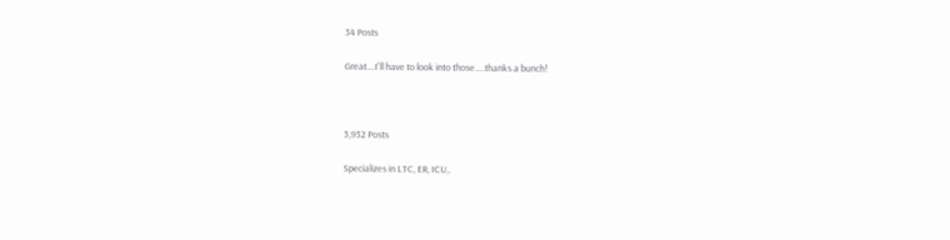34 Posts

Great....I'll have to look into those.....thanks a bunch!



3,932 Posts

Specializes in LTC, ER, ICU,.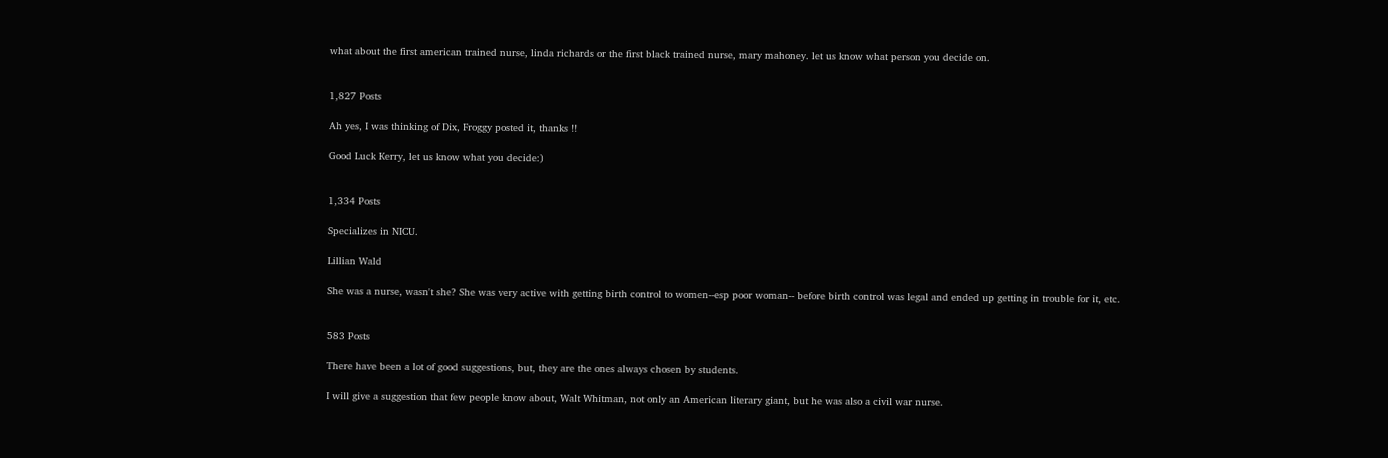what about the first american trained nurse, linda richards or the first black trained nurse, mary mahoney. let us know what person you decide on.


1,827 Posts

Ah yes, I was thinking of Dix, Froggy posted it, thanks !!

Good Luck Kerry, let us know what you decide:)


1,334 Posts

Specializes in NICU.

Lillian Wald

She was a nurse, wasn't she? She was very active with getting birth control to women--esp poor woman-- before birth control was legal and ended up getting in trouble for it, etc.


583 Posts

There have been a lot of good suggestions, but, they are the ones always chosen by students.

I will give a suggestion that few people know about, Walt Whitman, not only an American literary giant, but he was also a civil war nurse.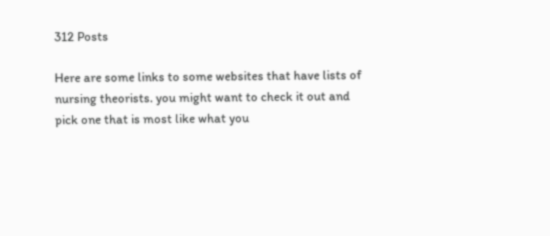312 Posts

Here are some links to some websites that have lists of nursing theorists. you might want to check it out and pick one that is most like what you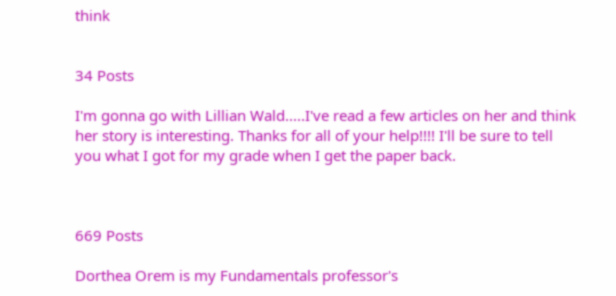think


34 Posts

I'm gonna go with Lillian Wald.....I've read a few articles on her and think her story is interesting. Thanks for all of your help!!!! I'll be sure to tell you what I got for my grade when I get the paper back.



669 Posts

Dorthea Orem is my Fundamentals professor's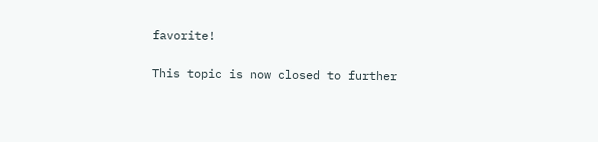favorite!

This topic is now closed to further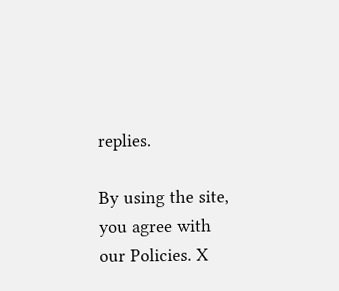replies.

By using the site, you agree with our Policies. X